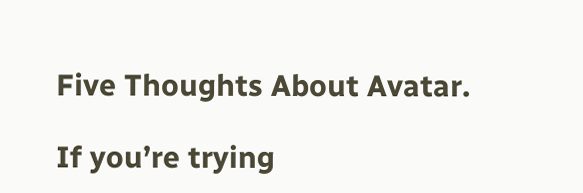Five Thoughts About Avatar.

If you’re trying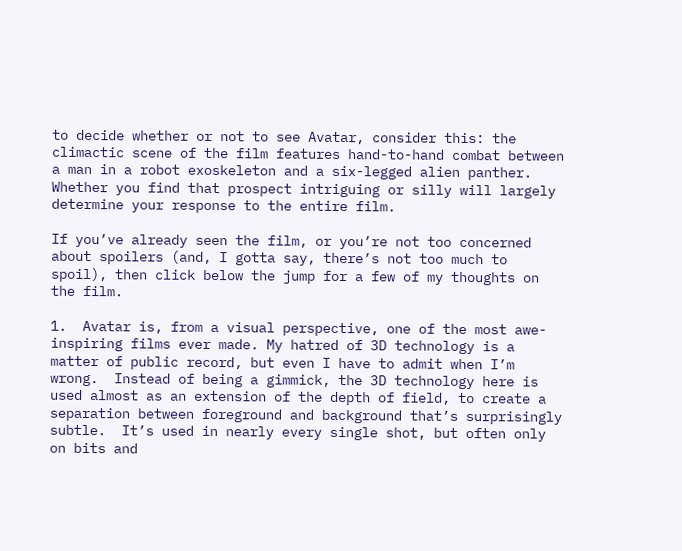to decide whether or not to see Avatar, consider this: the climactic scene of the film features hand-to-hand combat between a man in a robot exoskeleton and a six-legged alien panther.  Whether you find that prospect intriguing or silly will largely determine your response to the entire film.

If you’ve already seen the film, or you’re not too concerned about spoilers (and, I gotta say, there’s not too much to spoil), then click below the jump for a few of my thoughts on the film.

1.  Avatar is, from a visual perspective, one of the most awe-inspiring films ever made. My hatred of 3D technology is a matter of public record, but even I have to admit when I’m wrong.  Instead of being a gimmick, the 3D technology here is used almost as an extension of the depth of field, to create a separation between foreground and background that’s surprisingly subtle.  It’s used in nearly every single shot, but often only on bits and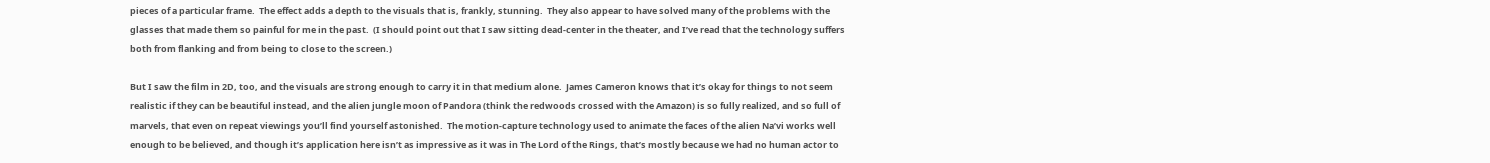pieces of a particular frame.  The effect adds a depth to the visuals that is, frankly, stunning.  They also appear to have solved many of the problems with the glasses that made them so painful for me in the past.  (I should point out that I saw sitting dead-center in the theater, and I’ve read that the technology suffers both from flanking and from being to close to the screen.)

But I saw the film in 2D, too, and the visuals are strong enough to carry it in that medium alone.  James Cameron knows that it’s okay for things to not seem realistic if they can be beautiful instead, and the alien jungle moon of Pandora (think the redwoods crossed with the Amazon) is so fully realized, and so full of marvels, that even on repeat viewings you’ll find yourself astonished.  The motion-capture technology used to animate the faces of the alien Na’vi works well enough to be believed, and though it’s application here isn’t as impressive as it was in The Lord of the Rings, that’s mostly because we had no human actor to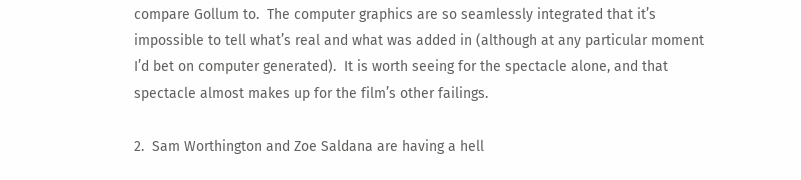compare Gollum to.  The computer graphics are so seamlessly integrated that it’s impossible to tell what’s real and what was added in (although at any particular moment I’d bet on computer generated).  It is worth seeing for the spectacle alone, and that spectacle almost makes up for the film’s other failings.

2.  Sam Worthington and Zoe Saldana are having a hell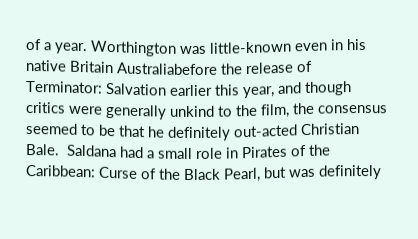of a year. Worthington was little-known even in his native Britain Australiabefore the release of Terminator: Salvation earlier this year, and though critics were generally unkind to the film, the consensus seemed to be that he definitely out-acted Christian Bale.  Saldana had a small role in Pirates of the Caribbean: Curse of the Black Pearl, but was definitely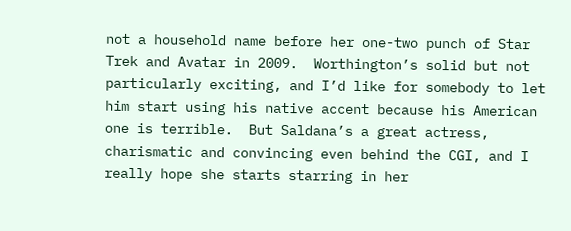not a household name before her one-two punch of Star Trek and Avatar in 2009.  Worthington’s solid but not particularly exciting, and I’d like for somebody to let him start using his native accent because his American one is terrible.  But Saldana’s a great actress, charismatic and convincing even behind the CGI, and I really hope she starts starring in her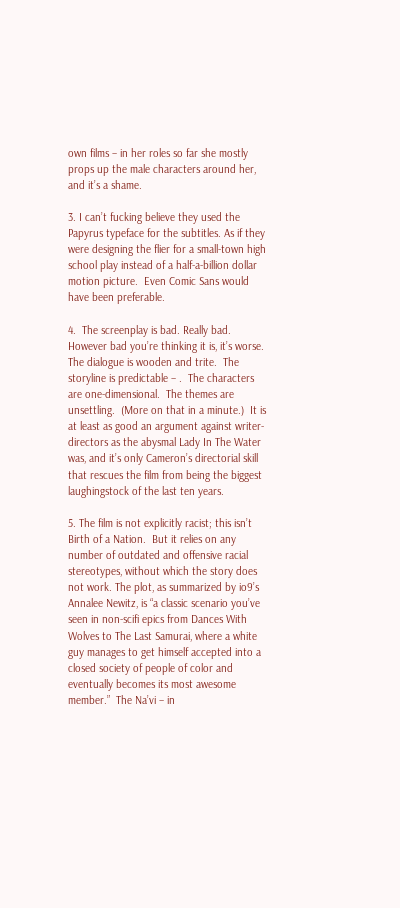own films – in her roles so far she mostly props up the male characters around her, and it’s a shame.

3. I can’t fucking believe they used the Papyrus typeface for the subtitles. As if they were designing the flier for a small-town high school play instead of a half-a-billion dollar motion picture.  Even Comic Sans would have been preferable.

4.  The screenplay is bad. Really bad.  However bad you’re thinking it is, it’s worse.  The dialogue is wooden and trite.  The storyline is predictable – .  The characters are one-dimensional.  The themes are unsettling.  (More on that in a minute.)  It is at least as good an argument against writer-directors as the abysmal Lady In The Water was, and it’s only Cameron’s directorial skill that rescues the film from being the biggest laughingstock of the last ten years.

5. The film is not explicitly racist; this isn’t Birth of a Nation.  But it relies on any number of outdated and offensive racial stereotypes, without which the story does not work. The plot, as summarized by io9’s Annalee Newitz, is “a classic scenario you’ve seen in non-scifi epics from Dances With Wolves to The Last Samurai, where a white guy manages to get himself accepted into a closed society of people of color and eventually becomes its most awesome member.”  The Na’vi – in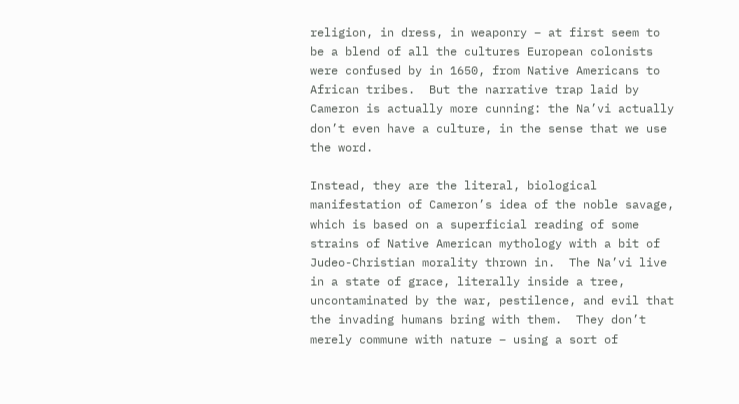religion, in dress, in weaponry – at first seem to be a blend of all the cultures European colonists were confused by in 1650, from Native Americans to African tribes.  But the narrative trap laid by Cameron is actually more cunning: the Na’vi actually don’t even have a culture, in the sense that we use the word.

Instead, they are the literal, biological manifestation of Cameron’s idea of the noble savage, which is based on a superficial reading of some strains of Native American mythology with a bit of Judeo-Christian morality thrown in.  The Na’vi live in a state of grace, literally inside a tree, uncontaminated by the war, pestilence, and evil that the invading humans bring with them.  They don’t merely commune with nature – using a sort of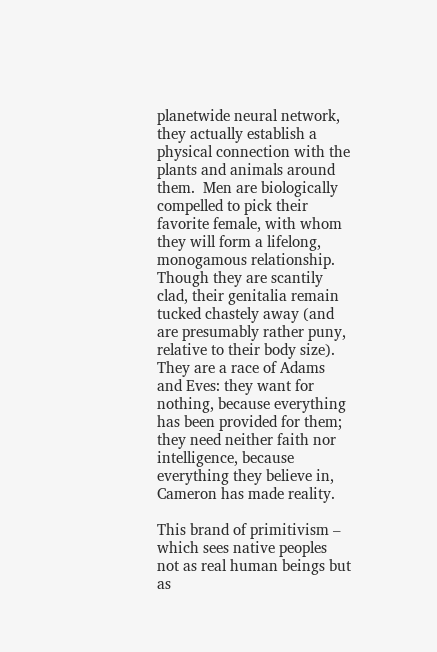planetwide neural network, they actually establish a physical connection with the plants and animals around them.  Men are biologically compelled to pick their favorite female, with whom they will form a lifelong, monogamous relationship.  Though they are scantily clad, their genitalia remain tucked chastely away (and are presumably rather puny, relative to their body size).  They are a race of Adams and Eves: they want for nothing, because everything has been provided for them; they need neither faith nor intelligence, because everything they believe in, Cameron has made reality.

This brand of primitivism – which sees native peoples not as real human beings but as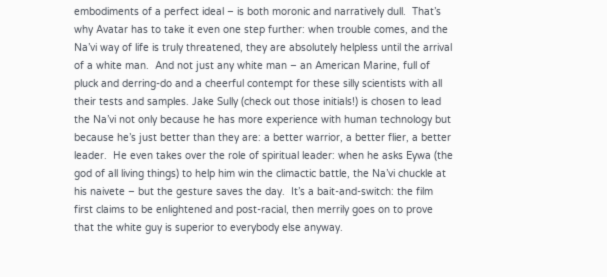embodiments of a perfect ideal – is both moronic and narratively dull.  That’s why Avatar has to take it even one step further: when trouble comes, and the Na’vi way of life is truly threatened, they are absolutely helpless until the arrival of a white man.  And not just any white man – an American Marine, full of pluck and derring-do and a cheerful contempt for these silly scientists with all their tests and samples. Jake Sully (check out those initials!) is chosen to lead the Na’vi not only because he has more experience with human technology but because he’s just better than they are: a better warrior, a better flier, a better leader.  He even takes over the role of spiritual leader: when he asks Eywa (the god of all living things) to help him win the climactic battle, the Na’vi chuckle at his naivete – but the gesture saves the day.  It’s a bait-and-switch: the film first claims to be enlightened and post-racial, then merrily goes on to prove that the white guy is superior to everybody else anyway.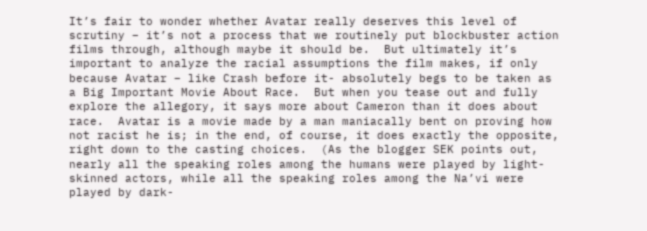It’s fair to wonder whether Avatar really deserves this level of scrutiny – it’s not a process that we routinely put blockbuster action films through, although maybe it should be.  But ultimately it’s important to analyze the racial assumptions the film makes, if only because Avatar – like Crash before it- absolutely begs to be taken as a Big Important Movie About Race.  But when you tease out and fully explore the allegory, it says more about Cameron than it does about race.  Avatar is a movie made by a man maniacally bent on proving how not racist he is; in the end, of course, it does exactly the opposite, right down to the casting choices.  (As the blogger SEK points out, nearly all the speaking roles among the humans were played by light-skinned actors, while all the speaking roles among the Na’vi were played by dark-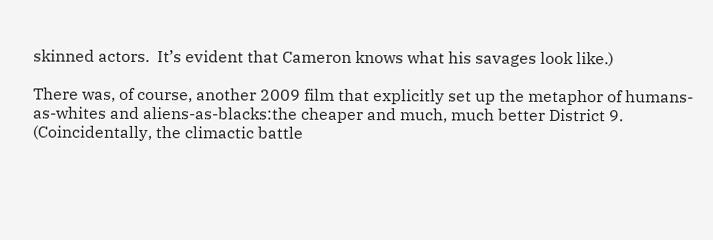skinned actors.  It’s evident that Cameron knows what his savages look like.)

There was, of course, another 2009 film that explicitly set up the metaphor of humans-as-whites and aliens-as-blacks:the cheaper and much, much better District 9.  (Coincidentally, the climactic battle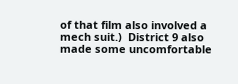of that film also involved a mech suit.)  District 9 also made some uncomfortable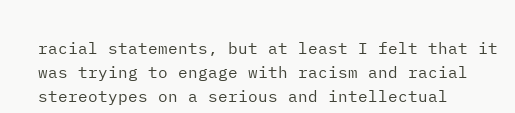racial statements, but at least I felt that it was trying to engage with racism and racial stereotypes on a serious and intellectual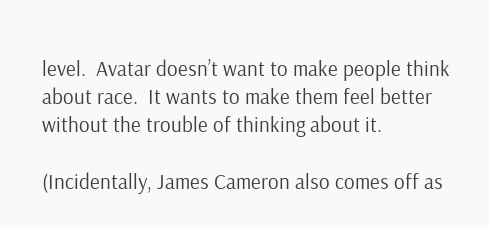level.  Avatar doesn’t want to make people think about race.  It wants to make them feel better without the trouble of thinking about it.

(Incidentally, James Cameron also comes off as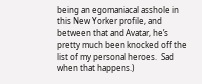being an egomaniacal asshole in this New Yorker profile, and between that and Avatar, he’s pretty much been knocked off the list of my personal heroes.  Sad when that happens.)